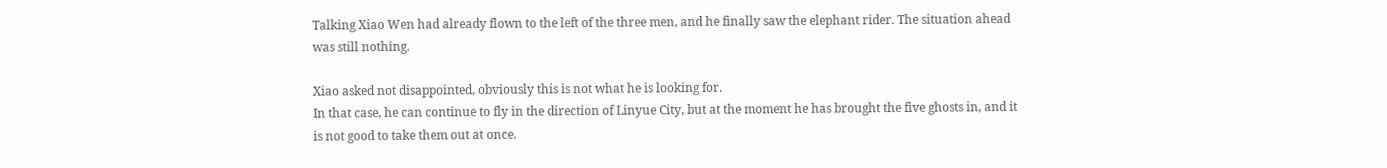Talking Xiao Wen had already flown to the left of the three men, and he finally saw the elephant rider. The situation ahead was still nothing.

Xiao asked not disappointed, obviously this is not what he is looking for.
In that case, he can continue to fly in the direction of Linyue City, but at the moment he has brought the five ghosts in, and it is not good to take them out at once.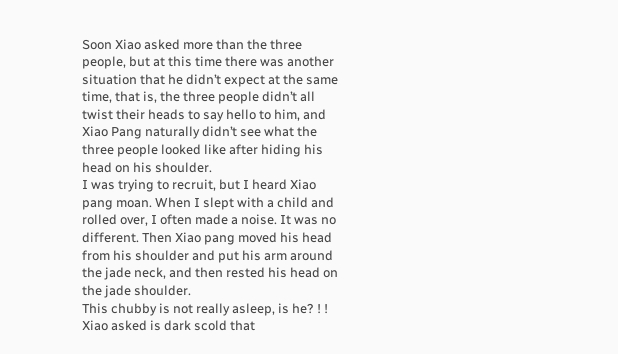Soon Xiao asked more than the three people, but at this time there was another situation that he didn’t expect at the same time, that is, the three people didn’t all twist their heads to say hello to him, and Xiao Pang naturally didn’t see what the three people looked like after hiding his head on his shoulder.
I was trying to recruit, but I heard Xiao pang moan. When I slept with a child and rolled over, I often made a noise. It was no different. Then Xiao pang moved his head from his shoulder and put his arm around the jade neck, and then rested his head on the jade shoulder.
This chubby is not really asleep, is he? ! !
Xiao asked is dark scold that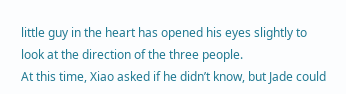little guy in the heart has opened his eyes slightly to look at the direction of the three people.
At this time, Xiao asked if he didn’t know, but Jade could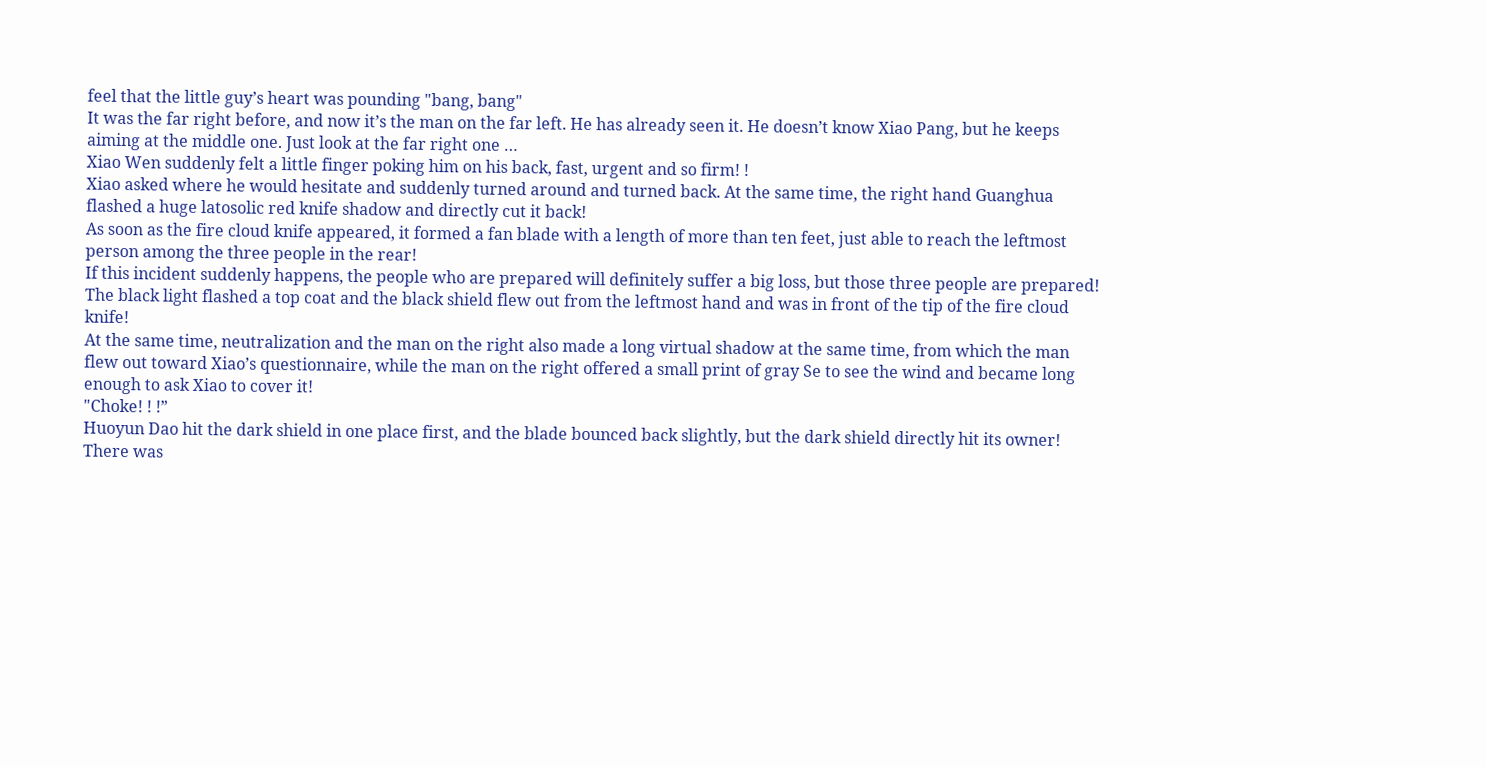feel that the little guy’s heart was pounding "bang, bang"
It was the far right before, and now it’s the man on the far left. He has already seen it. He doesn’t know Xiao Pang, but he keeps aiming at the middle one. Just look at the far right one …
Xiao Wen suddenly felt a little finger poking him on his back, fast, urgent and so firm! !
Xiao asked where he would hesitate and suddenly turned around and turned back. At the same time, the right hand Guanghua flashed a huge latosolic red knife shadow and directly cut it back!
As soon as the fire cloud knife appeared, it formed a fan blade with a length of more than ten feet, just able to reach the leftmost person among the three people in the rear!
If this incident suddenly happens, the people who are prepared will definitely suffer a big loss, but those three people are prepared!
The black light flashed a top coat and the black shield flew out from the leftmost hand and was in front of the tip of the fire cloud knife!
At the same time, neutralization and the man on the right also made a long virtual shadow at the same time, from which the man flew out toward Xiao’s questionnaire, while the man on the right offered a small print of gray Se to see the wind and became long enough to ask Xiao to cover it!
"Choke! ! !”
Huoyun Dao hit the dark shield in one place first, and the blade bounced back slightly, but the dark shield directly hit its owner!
There was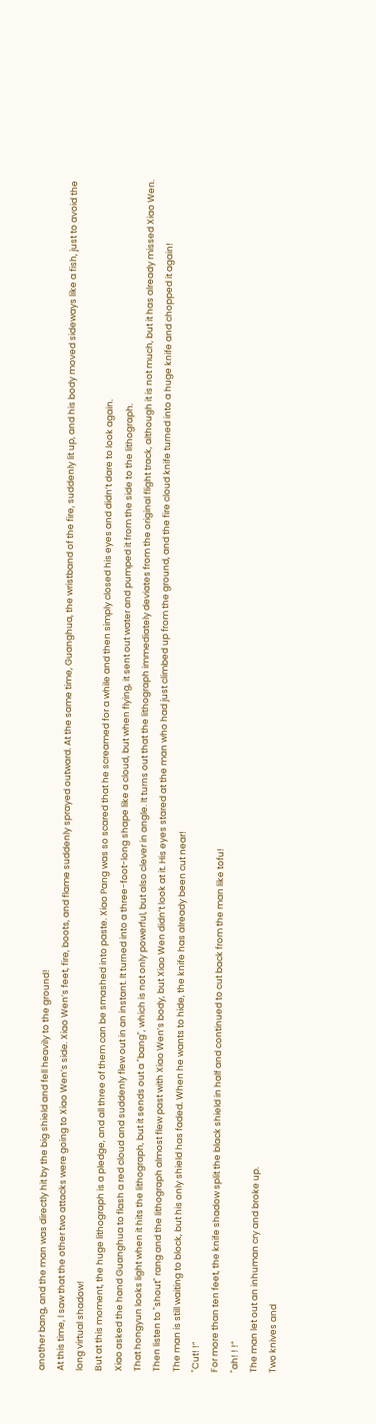another bang, and the man was directly hit by the big shield and fell heavily to the ground!
At this time, I saw that the other two attacks were going to Xiao Wen’s side. Xiao Wen’s feet, fire, boots, and flame suddenly sprayed outward. At the same time, Guanghua, the wristband of the fire, suddenly lit up, and his body moved sideways like a fish, just to avoid the long virtual shadow!
But at this moment, the huge lithograph is a pledge, and all three of them can be smashed into paste. Xiao Pang was so scared that he screamed for a while and then simply closed his eyes and didn’t dare to look again.
Xiao asked the hand Guanghua to flash a red cloud and suddenly flew out in an instant. It turned into a three-foot-long shape like a cloud, but when flying, it sent out water and pumped it from the side to the lithograph.
That hongyun looks light when it hits the lithograph, but it sends out a "bang", which is not only powerful, but also clever in angle. It turns out that the lithograph immediately deviates from the original flight track, although it is not much, but it has already missed Xiao Wen.
Then listen to "shout" rang and the lithograph almost flew past with Xiao Wen’s body, but Xiao Wen didn’t look at it. His eyes stared at the man who had just climbed up from the ground, and the fire cloud knife turned into a huge knife and chopped it again!
The man is still waiting to block, but his only shield has faded. When he wants to hide, the knife has already been cut near!
"Cut! !”
For more than ten feet, the knife shadow split the black shield in half and continued to cut back from the man like tofu!
"ah! ! !”
The man let out an inhuman cry and broke up.
Two knives and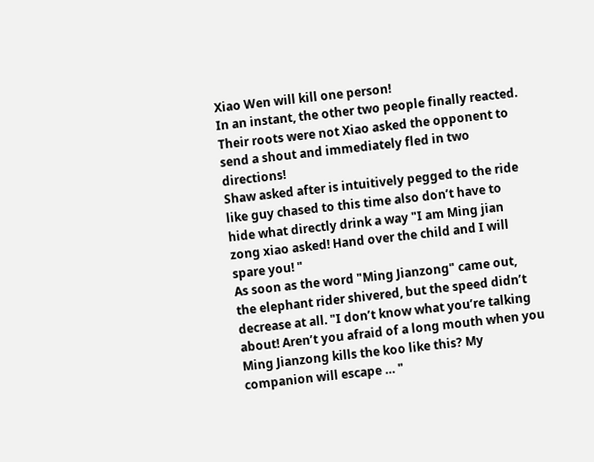Xiao Wen will kill one person!
In an instant, the other two people finally reacted. Their roots were not Xiao asked the opponent to send a shout and immediately fled in two directions!
Shaw asked after is intuitively pegged to the ride like guy chased to this time also don’t have to hide what directly drink a way "I am Ming jian zong xiao asked! Hand over the child and I will spare you! "
As soon as the word "Ming Jianzong" came out, the elephant rider shivered, but the speed didn’t decrease at all. "I don’t know what you’re talking about! Aren’t you afraid of a long mouth when you Ming Jianzong kills the koo like this? My companion will escape … "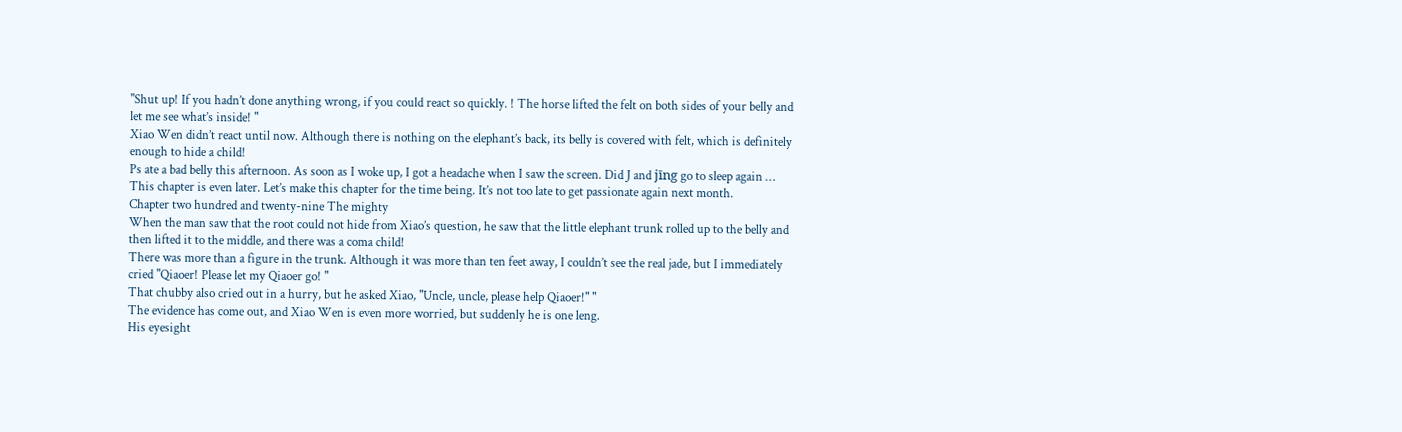"Shut up! If you hadn’t done anything wrong, if you could react so quickly. ! The horse lifted the felt on both sides of your belly and let me see what’s inside! "
Xiao Wen didn’t react until now. Although there is nothing on the elephant’s back, its belly is covered with felt, which is definitely enough to hide a child!
Ps ate a bad belly this afternoon. As soon as I woke up, I got a headache when I saw the screen. Did J and jīng go to sleep again … This chapter is even later. Let’s make this chapter for the time being. It’s not too late to get passionate again next month.
Chapter two hundred and twenty-nine The mighty
When the man saw that the root could not hide from Xiao’s question, he saw that the little elephant trunk rolled up to the belly and then lifted it to the middle, and there was a coma child!
There was more than a figure in the trunk. Although it was more than ten feet away, I couldn’t see the real jade, but I immediately cried "Qiaoer! Please let my Qiaoer go! "
That chubby also cried out in a hurry, but he asked Xiao, "Uncle, uncle, please help Qiaoer!" "
The evidence has come out, and Xiao Wen is even more worried, but suddenly he is one leng.
His eyesight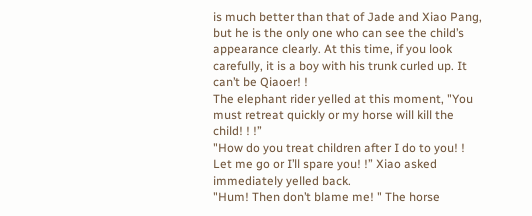is much better than that of Jade and Xiao Pang, but he is the only one who can see the child’s appearance clearly. At this time, if you look carefully, it is a boy with his trunk curled up. It can’t be Qiaoer! !
The elephant rider yelled at this moment, "You must retreat quickly or my horse will kill the child! ! !”
"How do you treat children after I do to you! ! Let me go or I’ll spare you! !” Xiao asked immediately yelled back.
"Hum! Then don’t blame me! " The horse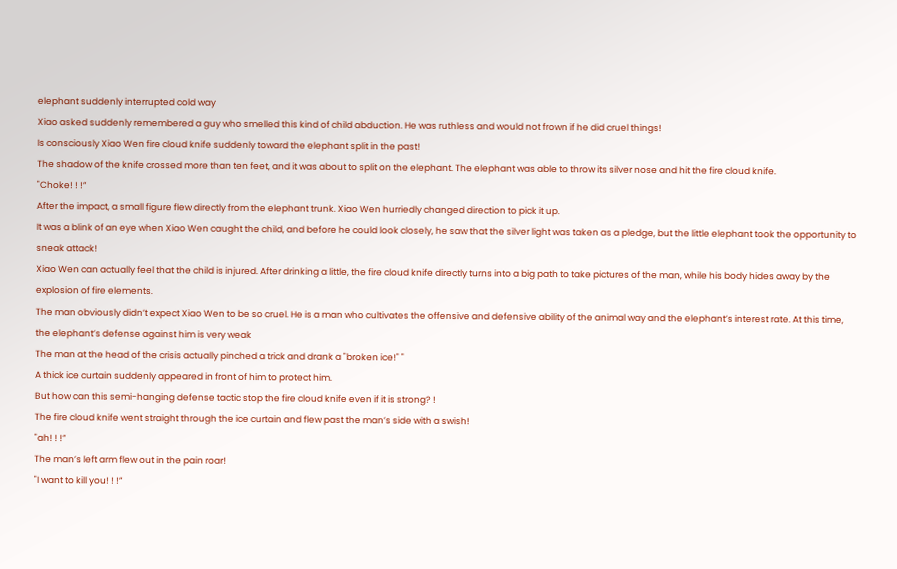elephant suddenly interrupted cold way
Xiao asked suddenly remembered a guy who smelled this kind of child abduction. He was ruthless and would not frown if he did cruel things!
Is consciously Xiao Wen fire cloud knife suddenly toward the elephant split in the past!
The shadow of the knife crossed more than ten feet, and it was about to split on the elephant. The elephant was able to throw its silver nose and hit the fire cloud knife.
"Choke! ! !”
After the impact, a small figure flew directly from the elephant trunk. Xiao Wen hurriedly changed direction to pick it up.
It was a blink of an eye when Xiao Wen caught the child, and before he could look closely, he saw that the silver light was taken as a pledge, but the little elephant took the opportunity to sneak attack!
Xiao Wen can actually feel that the child is injured. After drinking a little, the fire cloud knife directly turns into a big path to take pictures of the man, while his body hides away by the explosion of fire elements.
The man obviously didn’t expect Xiao Wen to be so cruel. He is a man who cultivates the offensive and defensive ability of the animal way and the elephant’s interest rate. At this time, the elephant’s defense against him is very weak
The man at the head of the crisis actually pinched a trick and drank a "broken ice!" "
A thick ice curtain suddenly appeared in front of him to protect him.
But how can this semi-hanging defense tactic stop the fire cloud knife even if it is strong? !
The fire cloud knife went straight through the ice curtain and flew past the man’s side with a swish!
"ah! ! !”
The man’s left arm flew out in the pain roar!
"I want to kill you! ! !”